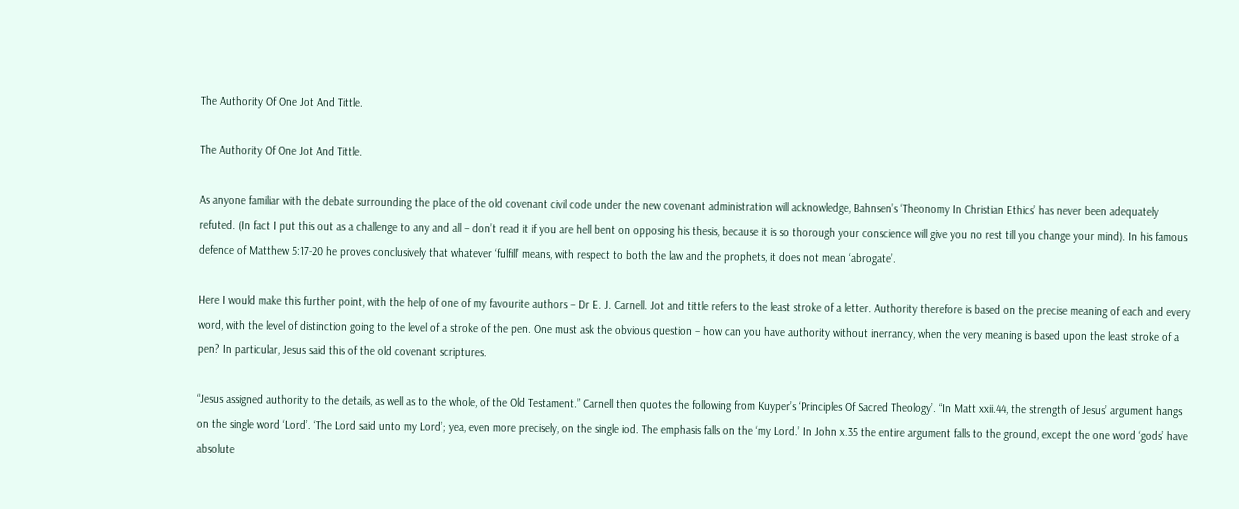The Authority Of One Jot And Tittle.

The Authority Of One Jot And Tittle.

As anyone familiar with the debate surrounding the place of the old covenant civil code under the new covenant administration will acknowledge, Bahnsen’s ‘Theonomy In Christian Ethics’ has never been adequately refuted. (In fact I put this out as a challenge to any and all – don’t read it if you are hell bent on opposing his thesis, because it is so thorough your conscience will give you no rest till you change your mind). In his famous defence of Matthew 5:17-20 he proves conclusively that whatever ‘fulfill’ means, with respect to both the law and the prophets, it does not mean ‘abrogate’.

Here I would make this further point, with the help of one of my favourite authors – Dr E. J. Carnell. Jot and tittle refers to the least stroke of a letter. Authority therefore is based on the precise meaning of each and every word, with the level of distinction going to the level of a stroke of the pen. One must ask the obvious question – how can you have authority without inerrancy, when the very meaning is based upon the least stroke of a pen? In particular, Jesus said this of the old covenant scriptures.

“Jesus assigned authority to the details, as well as to the whole, of the Old Testament.” Carnell then quotes the following from Kuyper’s ‘Principles Of Sacred Theology’. “In Matt xxii.44, the strength of Jesus’ argument hangs on the single word ‘Lord’. ‘The Lord said unto my Lord’; yea, even more precisely, on the single iod. The emphasis falls on the ‘my Lord.’ In John x.35 the entire argument falls to the ground, except the one word ‘gods’ have absolute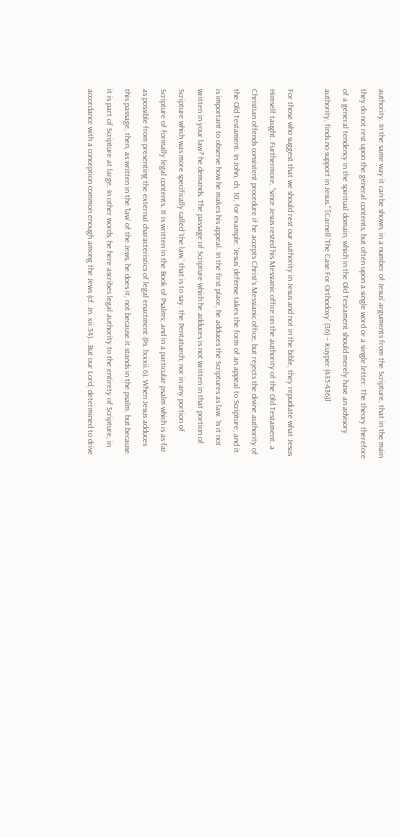authority. In the same way it can be shown, in a number of Jesus’ arguments from the Scripture, that in the main they do not rest upon the general contents, but often upon a single word or a single letter. The theory therefore of a general tendency in the spiritual domain, which in the Old Testament should merely have an advisory authority, finds no support in Jesus.” [Carnell ‘The Case For Orthodoxy’ (36) – Kuyper (435-436)]

For those who suggest that we should rest our authority in Jesus and not in the bible, they repudiate what Jesus Himself taught. Furthermore, “since Jesus rested his Messianic office on the authority of the Old Testament, a Christian offends consistent procedure if he accepts Christ’s Messianic office, but rejects the divine authority of the Old Testament. In John, ch. 10, for example: ‘Jesus’ defense takes the form of an appeal to Scripture; and it is important to observe how he makes his appeal. In the first place, he adduces the Scriptures as law: ‘Is it not written in your law?’ he demands. The passage of Scripture which he adduces is not written in that portion of Scripture which was more specifically called ‘the law,’ that is to say. the Pentatuech; nor in any portion of Scripture of formally legal contents. It is written in the Book of Psalms; and in a particular psalm which is as far as possible from presenting the external characteristics of legal enactment (Ps. lxxxii.6). When Jesus adduces this passage, then, as written in the ‘law’ of the Jews, he does it, not because it stands in the psalm, but because it is part of Scripture at large. In other words, he here ascribes legal authority to the entirety of Scripture, in accordance with a conception common enough among the Jews (cf. Jn. xii.34)….But our Lord, determined to drive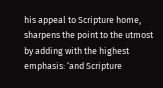his appeal to Scripture home, sharpens the point to the utmost by adding with the highest emphasis: ‘and Scripture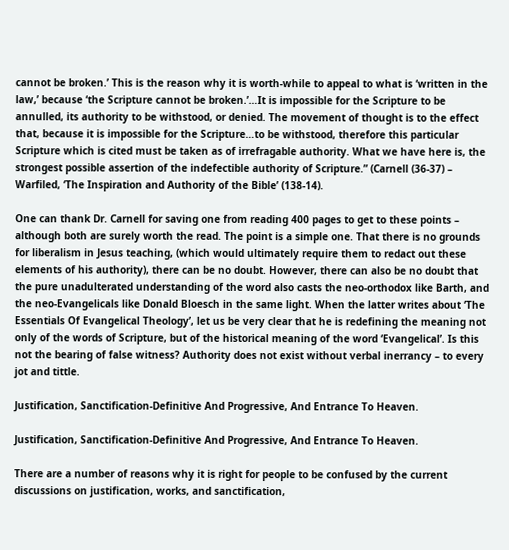cannot be broken.’ This is the reason why it is worth-while to appeal to what is ‘written in the law,’ because ‘the Scripture cannot be broken.’…It is impossible for the Scripture to be annulled, its authority to be withstood, or denied. The movement of thought is to the effect that, because it is impossible for the Scripture…to be withstood, therefore this particular Scripture which is cited must be taken as of irrefragable authority. What we have here is, the strongest possible assertion of the indefectible authority of Scripture.” (Carnell (36-37) – Warfiled, ‘The Inspiration and Authority of the Bible’ (138-14).

One can thank Dr. Carnell for saving one from reading 400 pages to get to these points – although both are surely worth the read. The point is a simple one. That there is no grounds for liberalism in Jesus teaching, (which would ultimately require them to redact out these elements of his authority), there can be no doubt. However, there can also be no doubt that the pure unadulterated understanding of the word also casts the neo-orthodox like Barth, and the neo-Evangelicals like Donald Bloesch in the same light. When the latter writes about ‘The Essentials Of Evangelical Theology’, let us be very clear that he is redefining the meaning not only of the words of Scripture, but of the historical meaning of the word ‘Evangelical’. Is this not the bearing of false witness? Authority does not exist without verbal inerrancy – to every jot and tittle.

Justification, Sanctification-Definitive And Progressive, And Entrance To Heaven.

Justification, Sanctification-Definitive And Progressive, And Entrance To Heaven.

There are a number of reasons why it is right for people to be confused by the current discussions on justification, works, and sanctification,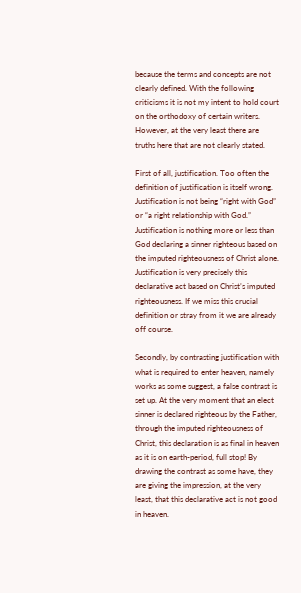because the terms and concepts are not clearly defined. With the following criticisms it is not my intent to hold court on the orthodoxy of certain writers. However, at the very least there are truths here that are not clearly stated.

First of all, justification. Too often the definition of justification is itself wrong. Justification is not being “right with God” or “a right relationship with God.” Justification is nothing more or less than God declaring a sinner righteous based on the imputed righteousness of Christ alone. Justification is very precisely this declarative act based on Christ’s imputed righteousness. If we miss this crucial definition or stray from it we are already off course.

Secondly, by contrasting justification with what is required to enter heaven, namely works as some suggest, a false contrast is set up. At the very moment that an elect sinner is declared righteous by the Father, through the imputed righteousness of Christ, this declaration is as final in heaven as it is on earth-period, full stop! By drawing the contrast as some have, they are giving the impression, at the very least, that this declarative act is not good in heaven.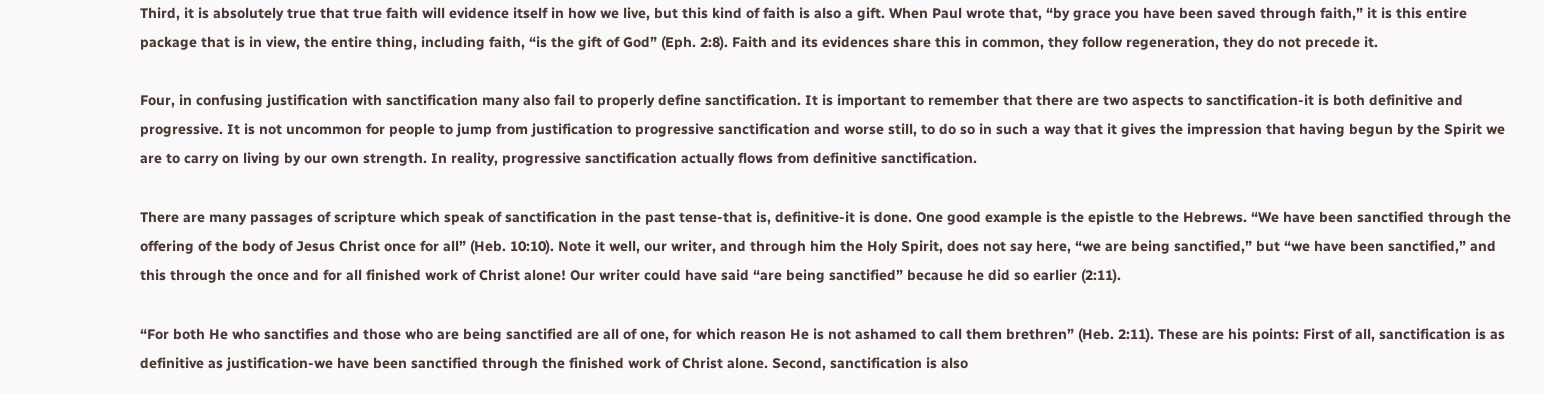Third, it is absolutely true that true faith will evidence itself in how we live, but this kind of faith is also a gift. When Paul wrote that, “by grace you have been saved through faith,” it is this entire package that is in view, the entire thing, including faith, “is the gift of God” (Eph. 2:8). Faith and its evidences share this in common, they follow regeneration, they do not precede it.

Four, in confusing justification with sanctification many also fail to properly define sanctification. It is important to remember that there are two aspects to sanctification-it is both definitive and progressive. It is not uncommon for people to jump from justification to progressive sanctification and worse still, to do so in such a way that it gives the impression that having begun by the Spirit we are to carry on living by our own strength. In reality, progressive sanctification actually flows from definitive sanctification.

There are many passages of scripture which speak of sanctification in the past tense-that is, definitive-it is done. One good example is the epistle to the Hebrews. “We have been sanctified through the offering of the body of Jesus Christ once for all” (Heb. 10:10). Note it well, our writer, and through him the Holy Spirit, does not say here, “we are being sanctified,” but “we have been sanctified,” and this through the once and for all finished work of Christ alone! Our writer could have said “are being sanctified” because he did so earlier (2:11).

“For both He who sanctifies and those who are being sanctified are all of one, for which reason He is not ashamed to call them brethren” (Heb. 2:11). These are his points: First of all, sanctification is as definitive as justification-we have been sanctified through the finished work of Christ alone. Second, sanctification is also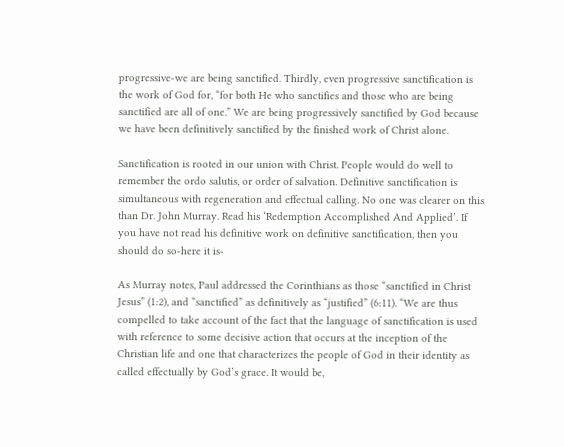progressive-we are being sanctified. Thirdly, even progressive sanctification is the work of God for, “for both He who sanctifies and those who are being sanctified are all of one.” We are being progressively sanctified by God because we have been definitively sanctified by the finished work of Christ alone.

Sanctification is rooted in our union with Christ. People would do well to remember the ordo salutis, or order of salvation. Definitive sanctification is simultaneous with regeneration and effectual calling. No one was clearer on this than Dr. John Murray. Read his ‘Redemption Accomplished And Applied’. If you have not read his definitive work on definitive sanctification, then you should do so-here it is-

As Murray notes, Paul addressed the Corinthians as those “sanctified in Christ Jesus” (1:2), and “sanctified” as definitively as “justified” (6:11). “We are thus compelled to take account of the fact that the language of sanctification is used with reference to some decisive action that occurs at the inception of the Christian life and one that characterizes the people of God in their identity as called effectually by God’s grace. It would be,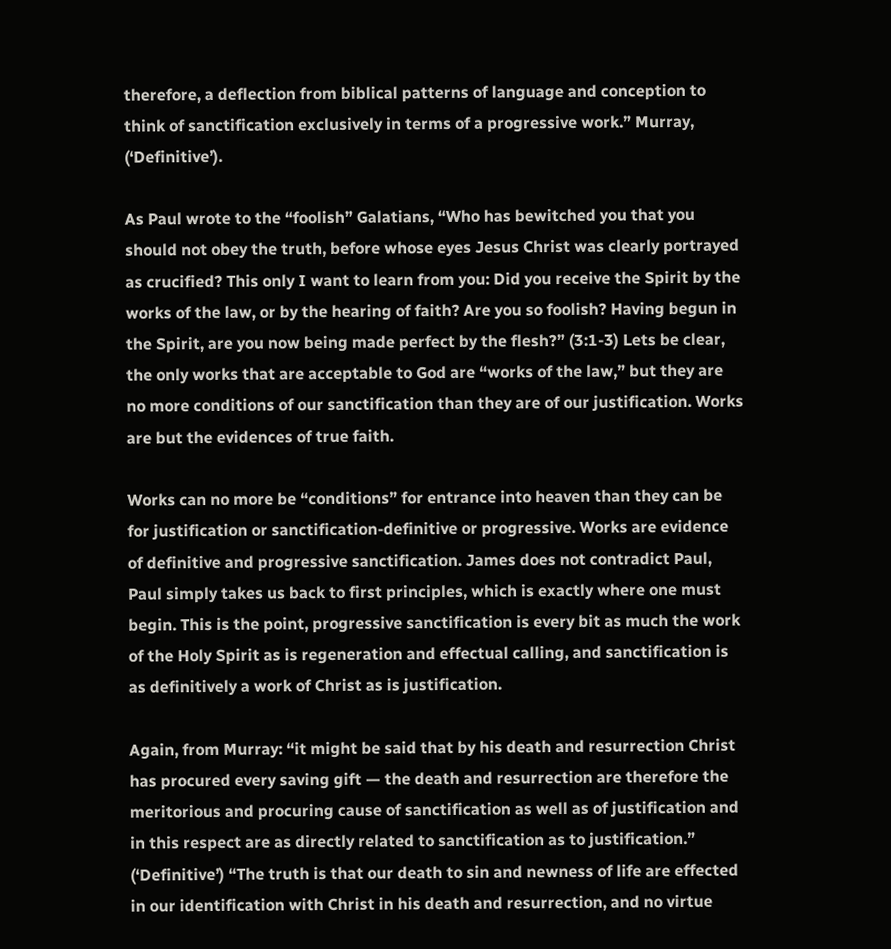therefore, a deflection from biblical patterns of language and conception to think of sanctification exclusively in terms of a progressive work.” Murray, (‘Definitive’).

As Paul wrote to the “foolish” Galatians, “Who has bewitched you that you should not obey the truth, before whose eyes Jesus Christ was clearly portrayed as crucified? This only I want to learn from you: Did you receive the Spirit by the works of the law, or by the hearing of faith? Are you so foolish? Having begun in the Spirit, are you now being made perfect by the flesh?” (3:1-3) Lets be clear, the only works that are acceptable to God are “works of the law,” but they are no more conditions of our sanctification than they are of our justification. Works are but the evidences of true faith.

Works can no more be “conditions” for entrance into heaven than they can be for justification or sanctification-definitive or progressive. Works are evidence of definitive and progressive sanctification. James does not contradict Paul, Paul simply takes us back to first principles, which is exactly where one must begin. This is the point, progressive sanctification is every bit as much the work of the Holy Spirit as is regeneration and effectual calling, and sanctification is as definitively a work of Christ as is justification.

Again, from Murray: “it might be said that by his death and resurrection Christ has procured every saving gift — the death and resurrection are therefore the meritorious and procuring cause of sanctification as well as of justification and in this respect are as directly related to sanctification as to justification.” (‘Definitive’) “The truth is that our death to sin and newness of life are effected in our identification with Christ in his death and resurrection, and no virtue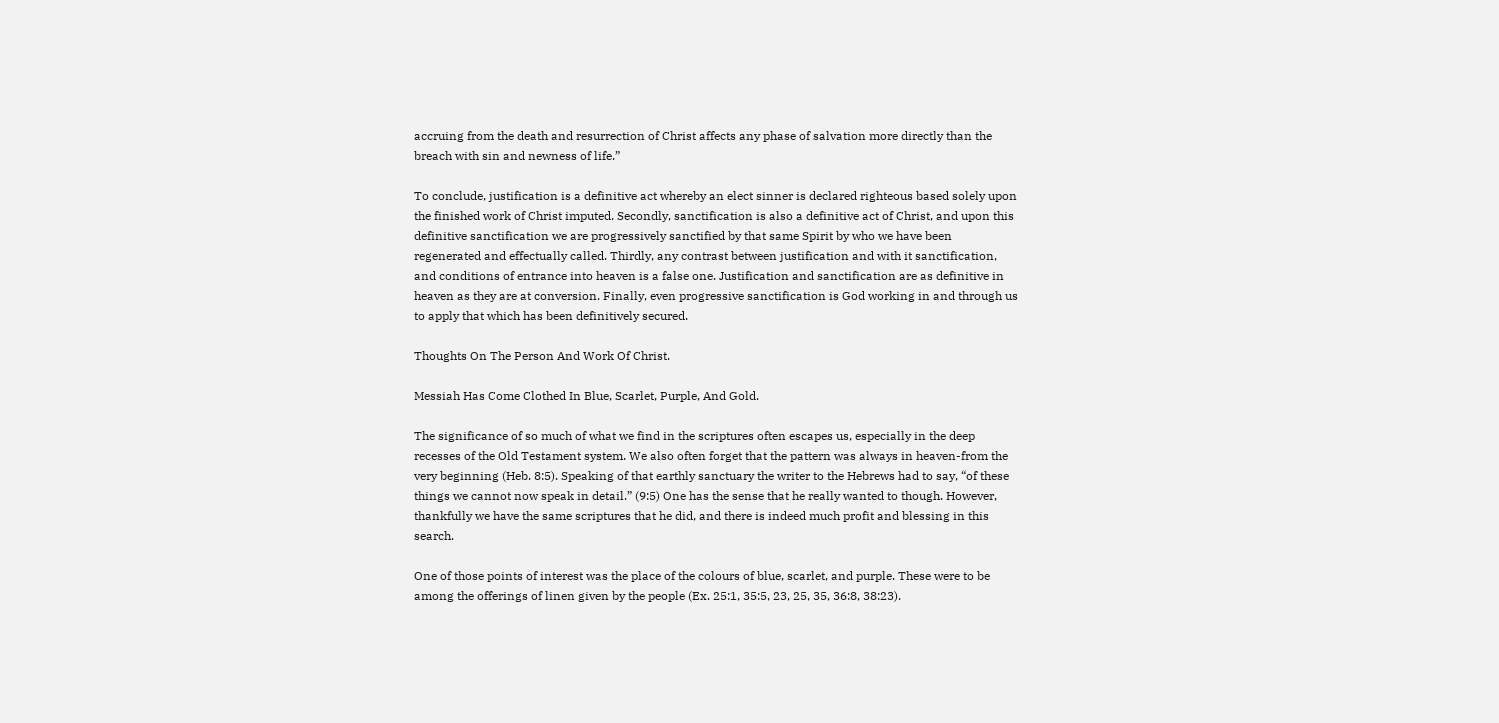accruing from the death and resurrection of Christ affects any phase of salvation more directly than the breach with sin and newness of life.”

To conclude, justification is a definitive act whereby an elect sinner is declared righteous based solely upon the finished work of Christ imputed. Secondly, sanctification is also a definitive act of Christ, and upon this definitive sanctification we are progressively sanctified by that same Spirit by who we have been regenerated and effectually called. Thirdly, any contrast between justification and with it sanctification, and conditions of entrance into heaven is a false one. Justification and sanctification are as definitive in heaven as they are at conversion. Finally, even progressive sanctification is God working in and through us to apply that which has been definitively secured.

Thoughts On The Person And Work Of Christ.

Messiah Has Come Clothed In Blue, Scarlet, Purple, And Gold.

The significance of so much of what we find in the scriptures often escapes us, especially in the deep recesses of the Old Testament system. We also often forget that the pattern was always in heaven-from the very beginning (Heb. 8:5). Speaking of that earthly sanctuary the writer to the Hebrews had to say, “of these things we cannot now speak in detail.” (9:5) One has the sense that he really wanted to though. However, thankfully we have the same scriptures that he did, and there is indeed much profit and blessing in this search.

One of those points of interest was the place of the colours of blue, scarlet, and purple. These were to be among the offerings of linen given by the people (Ex. 25:1, 35:5, 23, 25, 35, 36:8, 38:23).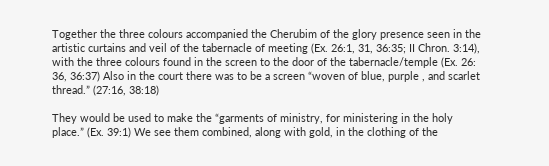Together the three colours accompanied the Cherubim of the glory presence seen in the artistic curtains and veil of the tabernacle of meeting (Ex. 26:1, 31, 36:35; II Chron. 3:14), with the three colours found in the screen to the door of the tabernacle/temple (Ex. 26: 36, 36:37) Also in the court there was to be a screen “woven of blue, purple , and scarlet thread.” (27:16, 38:18)

They would be used to make the “garments of ministry, for ministering in the holy place.” (Ex. 39:1) We see them combined, along with gold, in the clothing of the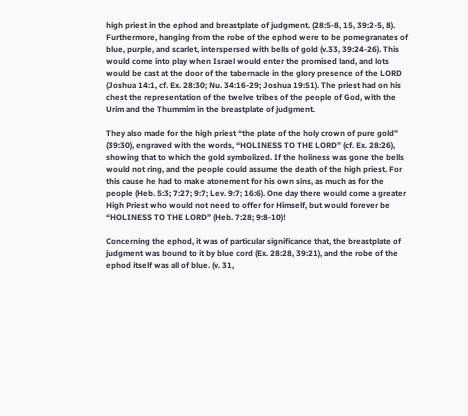high priest in the ephod and breastplate of judgment. (28:5-8, 15, 39:2-5, 8). Furthermore, hanging from the robe of the ephod were to be pomegranates of blue, purple, and scarlet, interspersed with bells of gold (v.33, 39:24-26). This would come into play when Israel would enter the promised land, and lots would be cast at the door of the tabernacle in the glory presence of the LORD (Joshua 14:1, cf. Ex. 28:30; Nu. 34:16-29; Joshua 19:51). The priest had on his chest the representation of the twelve tribes of the people of God, with the Urim and the Thummim in the breastplate of judgment.

They also made for the high priest “the plate of the holy crown of pure gold” (39:30), engraved with the words, “HOLINESS TO THE LORD” (cf. Ex. 28:26), showing that to which the gold symbolized. If the holiness was gone the bells would not ring, and the people could assume the death of the high priest. For this cause he had to make atonement for his own sins, as much as for the people (Heb. 5:3; 7:27; 9:7; Lev. 9:7; 16:6). One day there would come a greater High Priest who would not need to offer for Himself, but would forever be “HOLINESS TO THE LORD” (Heb. 7:28; 9:8-10)!

Concerning the ephod, it was of particular significance that, the breastplate of judgment was bound to it by blue cord (Ex. 28:28, 39:21), and the robe of the ephod itself was all of blue. (v. 31,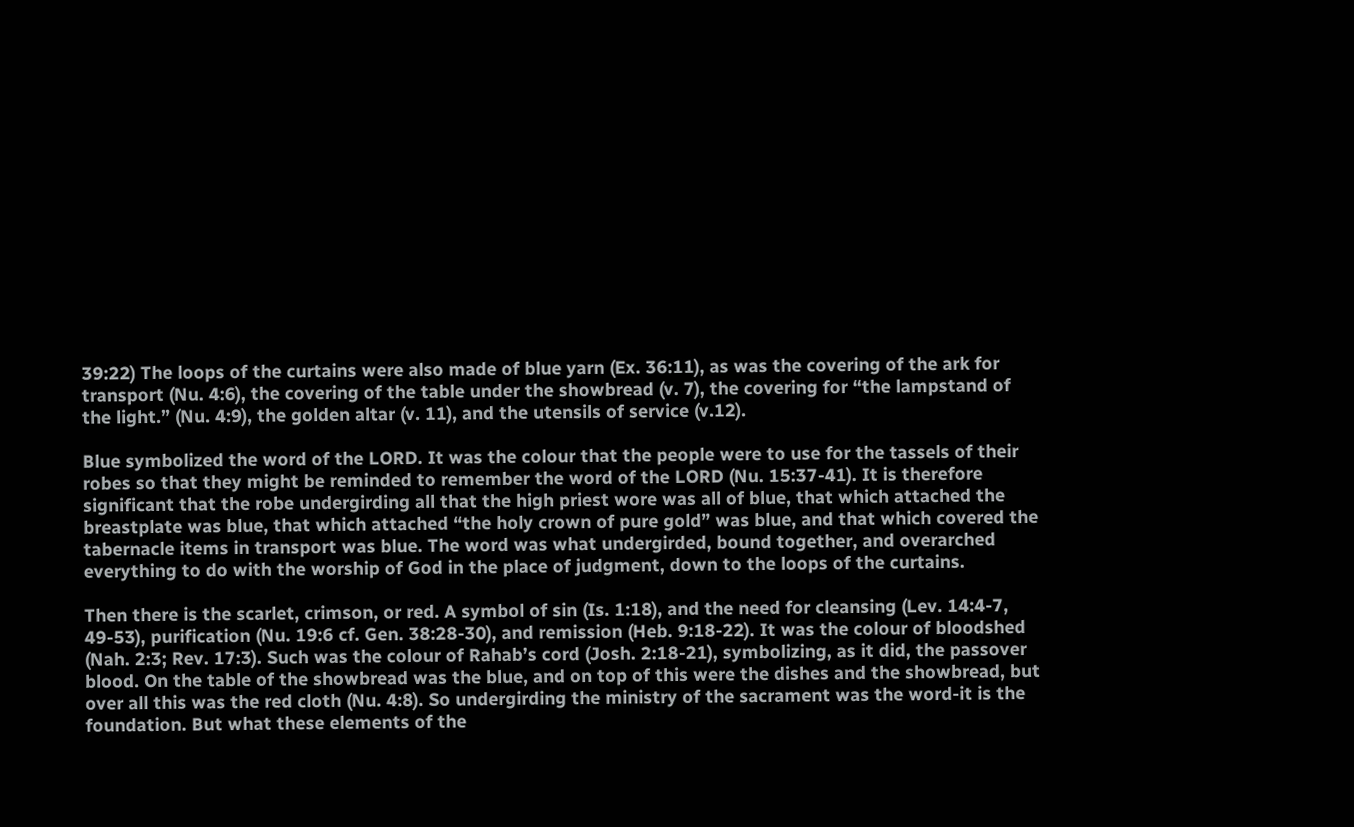39:22) The loops of the curtains were also made of blue yarn (Ex. 36:11), as was the covering of the ark for transport (Nu. 4:6), the covering of the table under the showbread (v. 7), the covering for “the lampstand of the light.” (Nu. 4:9), the golden altar (v. 11), and the utensils of service (v.12).

Blue symbolized the word of the LORD. It was the colour that the people were to use for the tassels of their robes so that they might be reminded to remember the word of the LORD (Nu. 15:37-41). It is therefore significant that the robe undergirding all that the high priest wore was all of blue, that which attached the breastplate was blue, that which attached “the holy crown of pure gold” was blue, and that which covered the tabernacle items in transport was blue. The word was what undergirded, bound together, and overarched everything to do with the worship of God in the place of judgment, down to the loops of the curtains.

Then there is the scarlet, crimson, or red. A symbol of sin (Is. 1:18), and the need for cleansing (Lev. 14:4-7, 49-53), purification (Nu. 19:6 cf. Gen. 38:28-30), and remission (Heb. 9:18-22). It was the colour of bloodshed (Nah. 2:3; Rev. 17:3). Such was the colour of Rahab’s cord (Josh. 2:18-21), symbolizing, as it did, the passover blood. On the table of the showbread was the blue, and on top of this were the dishes and the showbread, but over all this was the red cloth (Nu. 4:8). So undergirding the ministry of the sacrament was the word-it is the foundation. But what these elements of the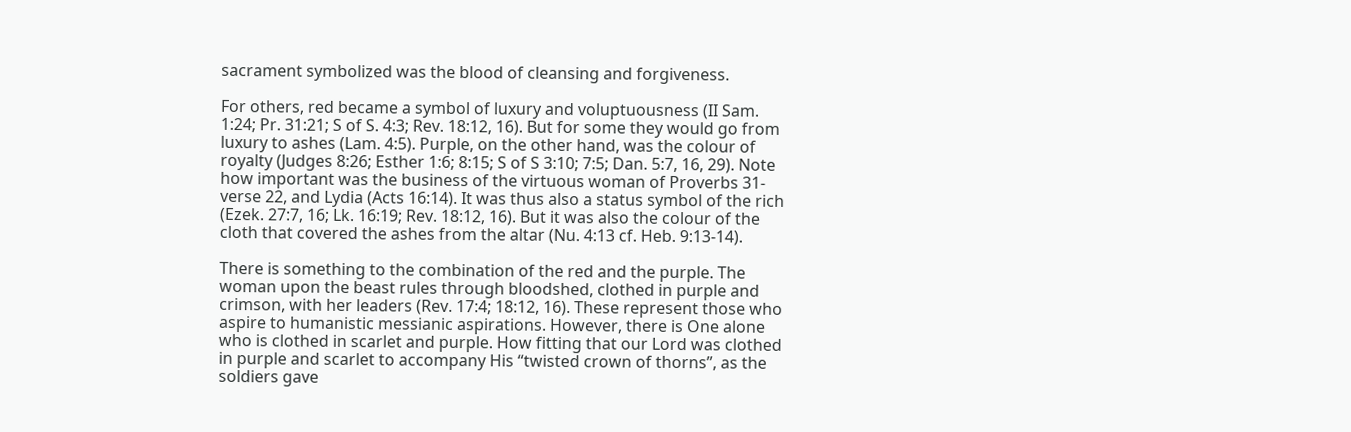sacrament symbolized was the blood of cleansing and forgiveness.

For others, red became a symbol of luxury and voluptuousness (II Sam. 1:24; Pr. 31:21; S of S. 4:3; Rev. 18:12, 16). But for some they would go from luxury to ashes (Lam. 4:5). Purple, on the other hand, was the colour of royalty (Judges 8:26; Esther 1:6; 8:15; S of S 3:10; 7:5; Dan. 5:7, 16, 29). Note how important was the business of the virtuous woman of Proverbs 31-verse 22, and Lydia (Acts 16:14). It was thus also a status symbol of the rich (Ezek. 27:7, 16; Lk. 16:19; Rev. 18:12, 16). But it was also the colour of the cloth that covered the ashes from the altar (Nu. 4:13 cf. Heb. 9:13-14).

There is something to the combination of the red and the purple. The woman upon the beast rules through bloodshed, clothed in purple and crimson, with her leaders (Rev. 17:4; 18:12, 16). These represent those who aspire to humanistic messianic aspirations. However, there is One alone who is clothed in scarlet and purple. How fitting that our Lord was clothed in purple and scarlet to accompany His “twisted crown of thorns”, as the soldiers gave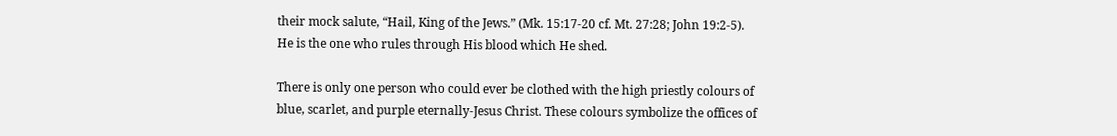their mock salute, “Hail, King of the Jews.” (Mk. 15:17-20 cf. Mt. 27:28; John 19:2-5). He is the one who rules through His blood which He shed.

There is only one person who could ever be clothed with the high priestly colours of blue, scarlet, and purple eternally-Jesus Christ. These colours symbolize the offices of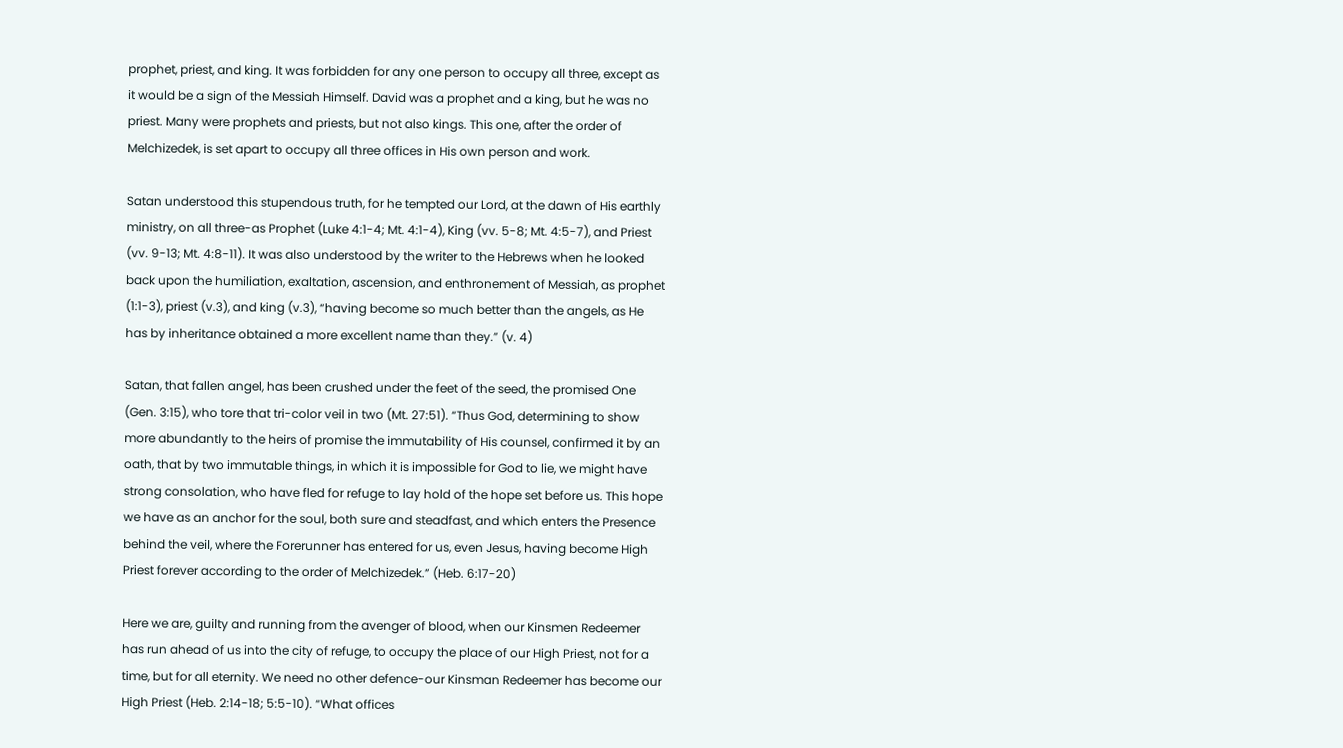prophet, priest, and king. It was forbidden for any one person to occupy all three, except as it would be a sign of the Messiah Himself. David was a prophet and a king, but he was no priest. Many were prophets and priests, but not also kings. This one, after the order of Melchizedek, is set apart to occupy all three offices in His own person and work.

Satan understood this stupendous truth, for he tempted our Lord, at the dawn of His earthly ministry, on all three-as Prophet (Luke 4:1-4; Mt. 4:1-4), King (vv. 5-8; Mt. 4:5-7), and Priest (vv. 9-13; Mt. 4:8-11). It was also understood by the writer to the Hebrews when he looked back upon the humiliation, exaltation, ascension, and enthronement of Messiah, as prophet (1:1-3), priest (v.3), and king (v.3), “having become so much better than the angels, as He has by inheritance obtained a more excellent name than they.” (v. 4)

Satan, that fallen angel, has been crushed under the feet of the seed, the promised One (Gen. 3:15), who tore that tri-color veil in two (Mt. 27:51). “Thus God, determining to show more abundantly to the heirs of promise the immutability of His counsel, confirmed it by an oath, that by two immutable things, in which it is impossible for God to lie, we might have strong consolation, who have fled for refuge to lay hold of the hope set before us. This hope we have as an anchor for the soul, both sure and steadfast, and which enters the Presence behind the veil, where the Forerunner has entered for us, even Jesus, having become High Priest forever according to the order of Melchizedek.” (Heb. 6:17-20)

Here we are, guilty and running from the avenger of blood, when our Kinsmen Redeemer has run ahead of us into the city of refuge, to occupy the place of our High Priest, not for a time, but for all eternity. We need no other defence-our Kinsman Redeemer has become our High Priest (Heb. 2:14-18; 5:5-10). “What offices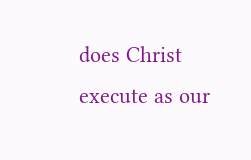does Christ execute as our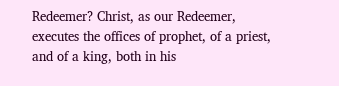Redeemer? Christ, as our Redeemer, executes the offices of prophet, of a priest, and of a king, both in his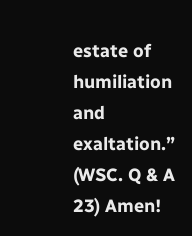estate of humiliation and exaltation.” (WSC. Q & A 23) Amen!